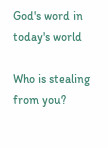God's word in today's world

Who is stealing from you?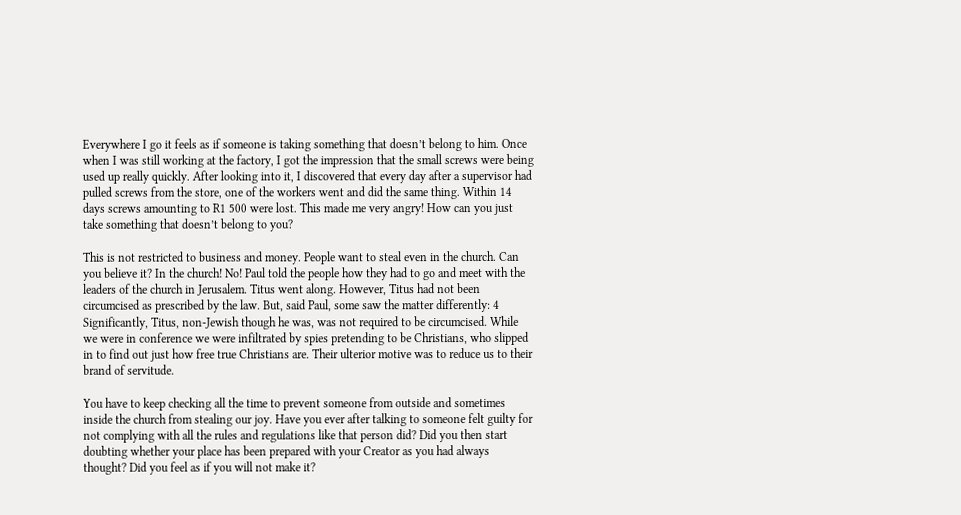Everywhere I go it feels as if someone is taking something that doesn’t belong to him. Once when I was still working at the factory, I got the impression that the small screws were being used up really quickly. After looking into it, I discovered that every day after a supervisor had pulled screws from the store, one of the workers went and did the same thing. Within 14 days screws amounting to R1 500 were lost. This made me very angry! How can you just take something that doesn’t belong to you?

This is not restricted to business and money. People want to steal even in the church. Can you believe it? In the church! No! Paul told the people how they had to go and meet with the leaders of the church in Jerusalem. Titus went along. However, Titus had not been circumcised as prescribed by the law. But, said Paul, some saw the matter differently: 4 Significantly, Titus, non-Jewish though he was, was not required to be circumcised. While we were in conference we were infiltrated by spies pretending to be Christians, who slipped in to find out just how free true Christians are. Their ulterior motive was to reduce us to their brand of servitude.

You have to keep checking all the time to prevent someone from outside and sometimes inside the church from stealing our joy. Have you ever after talking to someone felt guilty for not complying with all the rules and regulations like that person did? Did you then start doubting whether your place has been prepared with your Creator as you had always thought? Did you feel as if you will not make it?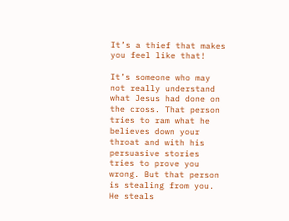It’s a thief that makes you feel like that!

It’s someone who may not really understand what Jesus had done on the cross. That person tries to ram what he believes down your throat and with his persuasive stories tries to prove you wrong. But that person is stealing from you. He steals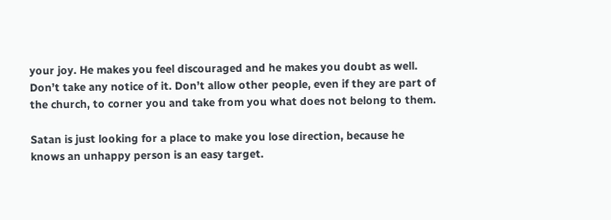your joy. He makes you feel discouraged and he makes you doubt as well. Don’t take any notice of it. Don’t allow other people, even if they are part of the church, to corner you and take from you what does not belong to them.

Satan is just looking for a place to make you lose direction, because he knows an unhappy person is an easy target.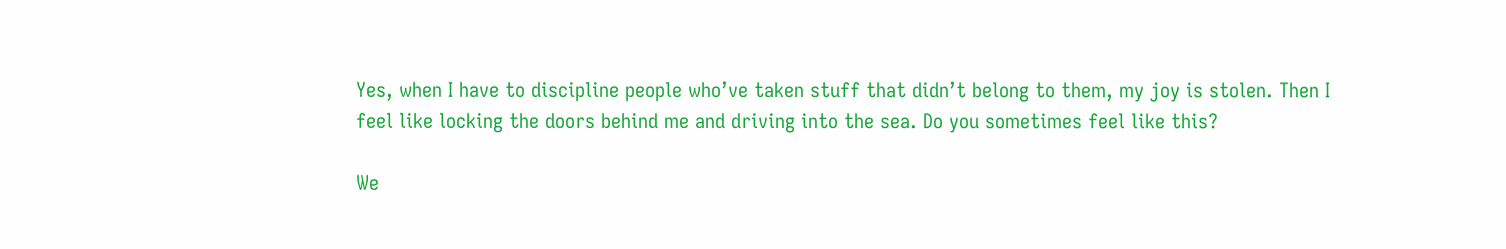Yes, when I have to discipline people who’ve taken stuff that didn’t belong to them, my joy is stolen. Then I feel like locking the doors behind me and driving into the sea. Do you sometimes feel like this?

We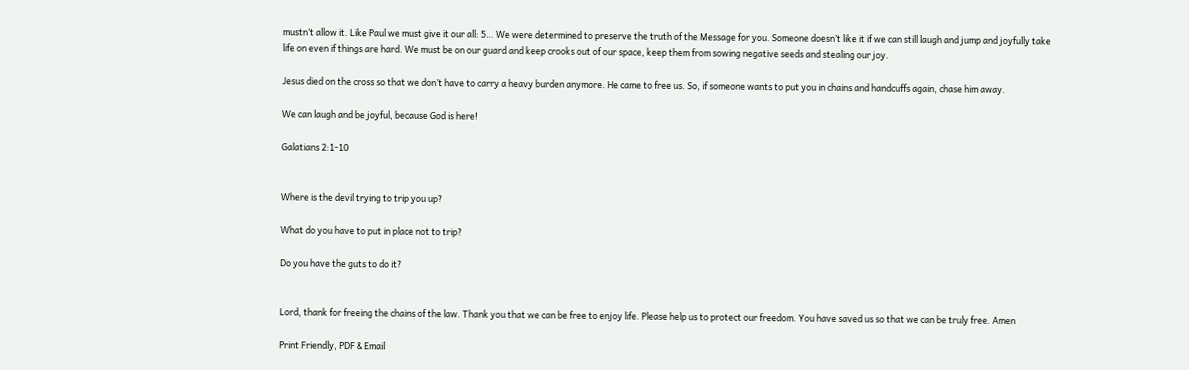mustn’t allow it. Like Paul we must give it our all: 5… We were determined to preserve the truth of the Message for you. Someone doesn’t like it if we can still laugh and jump and joyfully take life on even if things are hard. We must be on our guard and keep crooks out of our space, keep them from sowing negative seeds and stealing our joy.

Jesus died on the cross so that we don’t have to carry a heavy burden anymore. He came to free us. So, if someone wants to put you in chains and handcuffs again, chase him away.

We can laugh and be joyful, because God is here!

Galatians 2:1-10


Where is the devil trying to trip you up?

What do you have to put in place not to trip?

Do you have the guts to do it?


Lord, thank for freeing the chains of the law. Thank you that we can be free to enjoy life. Please help us to protect our freedom. You have saved us so that we can be truly free. Amen

Print Friendly, PDF & Email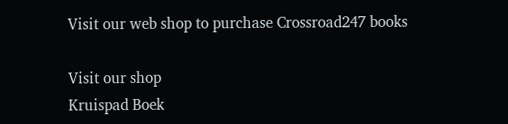Visit our web shop to purchase Crossroad247 books

Visit our shop
Kruispad Boek